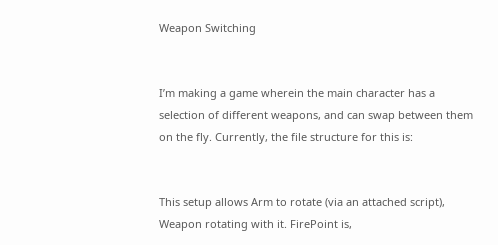Weapon Switching


I’m making a game wherein the main character has a selection of different weapons, and can swap between them on the fly. Currently, the file structure for this is:


This setup allows Arm to rotate (via an attached script), Weapon rotating with it. FirePoint is,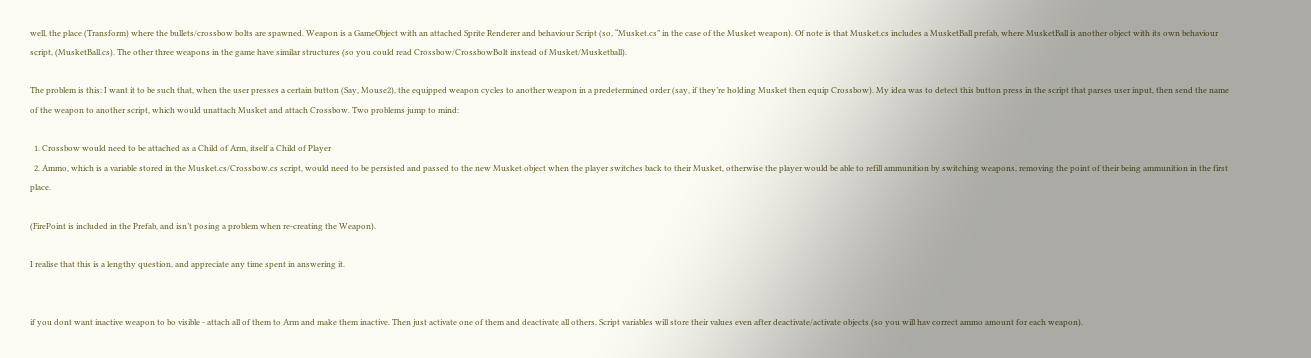well, the place (Transform) where the bullets/crossbow bolts are spawned. Weapon is a GameObject with an attached Sprite Renderer and behaviour Script (so, “Musket.cs” in the case of the Musket weapon). Of note is that Musket.cs includes a MusketBall prefab, where MusketBall is another object with its own behaviour script, (MusketBall.cs). The other three weapons in the game have similar structures (so you could read Crossbow/CrossbowBolt instead of Musket/Musketball).

The problem is this: I want it to be such that, when the user presses a certain button (Say, Mouse2), the equipped weapon cycles to another weapon in a predetermined order (say, if they’re holding Musket then equip Crossbow). My idea was to detect this button press in the script that parses user input, then send the name of the weapon to another script, which would unattach Musket and attach Crossbow. Two problems jump to mind:

  1. Crossbow would need to be attached as a Child of Arm, itself a Child of Player
  2. Ammo, which is a variable stored in the Musket.cs/Crossbow.cs script, would need to be persisted and passed to the new Musket object when the player switches back to their Musket, otherwise the player would be able to refill ammunition by switching weapons, removing the point of their being ammunition in the first place.

(FirePoint is included in the Prefab, and isn’t posing a problem when re-creating the Weapon).

I realise that this is a lengthy question, and appreciate any time spent in answering it.


if you dont want inactive weapon to bo visible - attach all of them to Arm and make them inactive. Then just activate one of them and deactivate all others. Script variables will store their values even after deactivate/activate objects (so you will hav correct ammo amount for each weapon).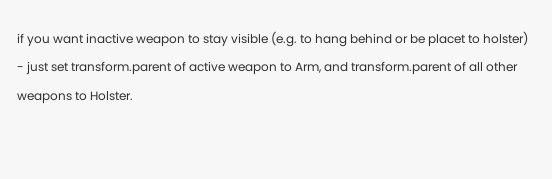if you want inactive weapon to stay visible (e.g. to hang behind or be placet to holster) - just set transform.parent of active weapon to Arm, and transform.parent of all other weapons to Holster.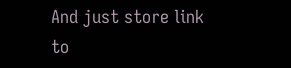And just store link to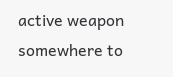active weapon somewhere to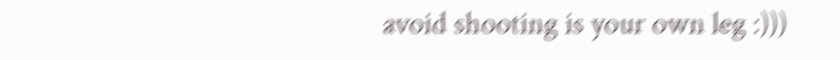avoid shooting is your own leg :)))